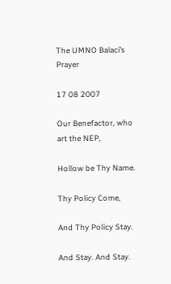The UMNO Balaci’s Prayer

17 08 2007

Our Benefactor, who art the NEP,

Hollow be Thy Name.

Thy Policy Come,

And Thy Policy Stay.

And Stay. And Stay.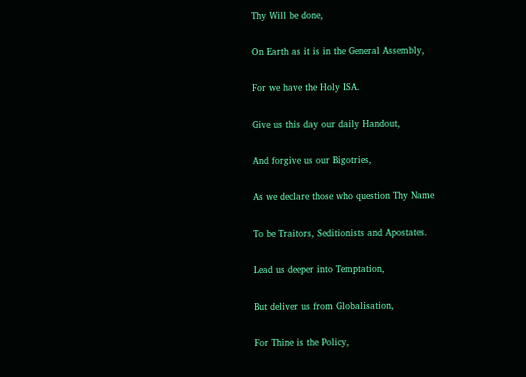Thy Will be done,

On Earth as it is in the General Assembly,

For we have the Holy ISA.

Give us this day our daily Handout,

And forgive us our Bigotries,

As we declare those who question Thy Name

To be Traitors, Seditionists and Apostates.

Lead us deeper into Temptation,

But deliver us from Globalisation,

For Thine is the Policy,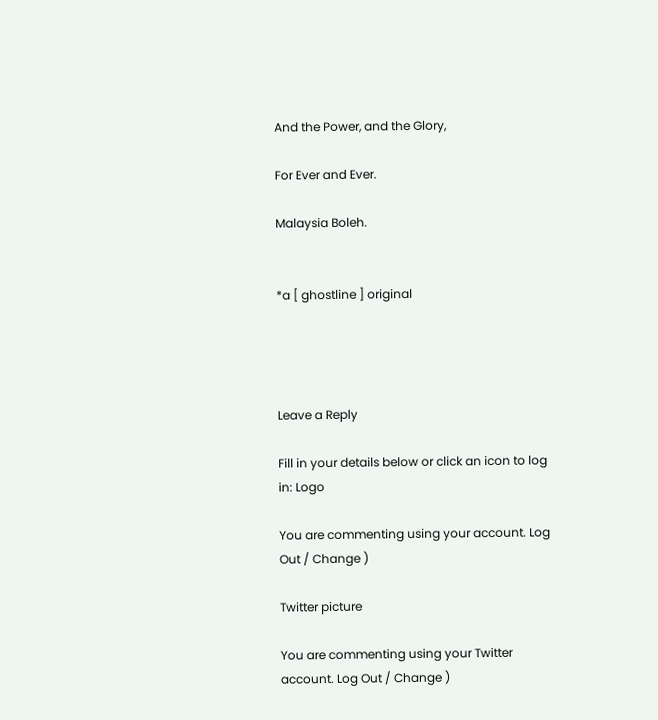And the Power, and the Glory,

For Ever and Ever.

Malaysia Boleh.


*a [ ghostline ] original




Leave a Reply

Fill in your details below or click an icon to log in: Logo

You are commenting using your account. Log Out / Change )

Twitter picture

You are commenting using your Twitter account. Log Out / Change )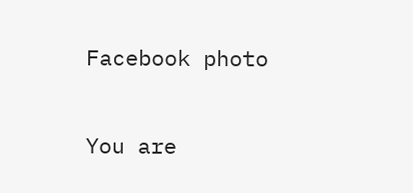Facebook photo

You are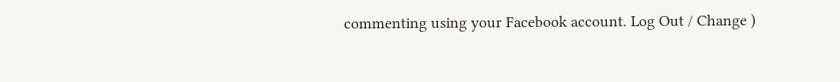commenting using your Facebook account. Log Out / Change )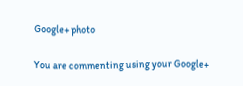Google+ photo

You are commenting using your Google+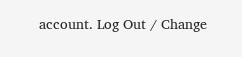account. Log Out / Change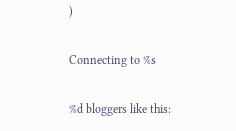)

Connecting to %s

%d bloggers like this: